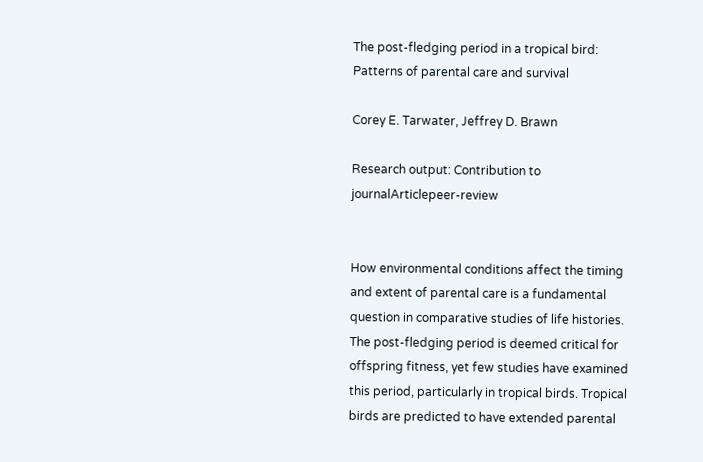The post-fledging period in a tropical bird: Patterns of parental care and survival

Corey E. Tarwater, Jeffrey D. Brawn

Research output: Contribution to journalArticlepeer-review


How environmental conditions affect the timing and extent of parental care is a fundamental question in comparative studies of life histories. The post-fledging period is deemed critical for offspring fitness, yet few studies have examined this period, particularly in tropical birds. Tropical birds are predicted to have extended parental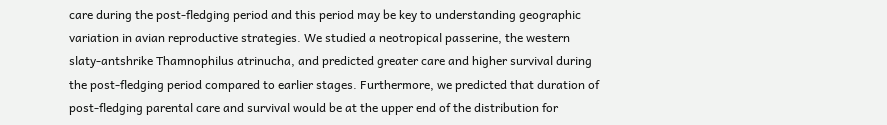care during the post-fledging period and this period may be key to understanding geographic variation in avian reproductive strategies. We studied a neotropical passerine, the western slaty-antshrike Thamnophilus atrinucha, and predicted greater care and higher survival during the post-fledging period compared to earlier stages. Furthermore, we predicted that duration of post-fledging parental care and survival would be at the upper end of the distribution for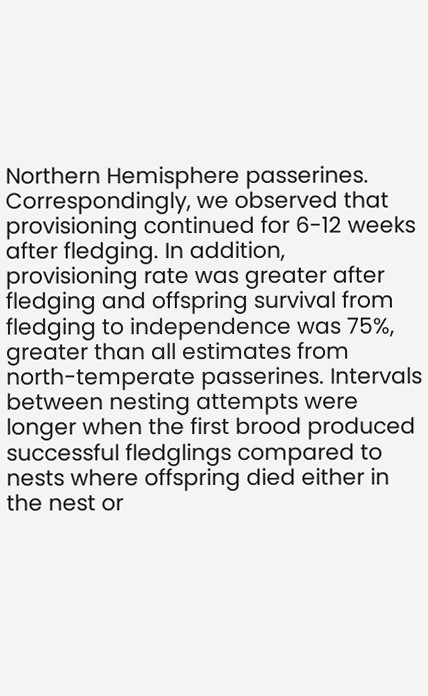Northern Hemisphere passerines. Correspondingly, we observed that provisioning continued for 6-12 weeks after fledging. In addition, provisioning rate was greater after fledging and offspring survival from fledging to independence was 75%, greater than all estimates from north-temperate passerines. Intervals between nesting attempts were longer when the first brood produced successful fledglings compared to nests where offspring died either in the nest or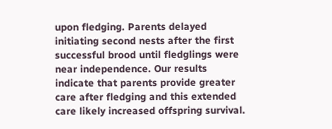upon fledging. Parents delayed initiating second nests after the first successful brood until fledglings were near independence. Our results indicate that parents provide greater care after fledging and this extended care likely increased offspring survival.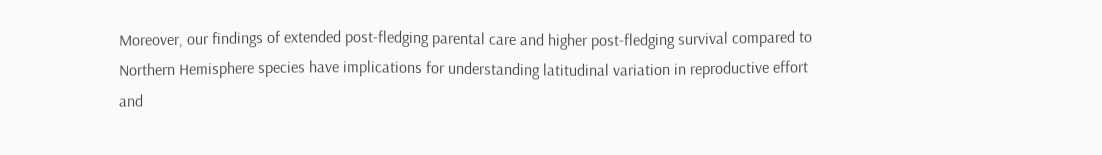Moreover, our findings of extended post-fledging parental care and higher post-fledging survival compared to Northern Hemisphere species have implications for understanding latitudinal variation in reproductive effort and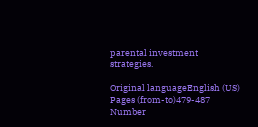parental investment strategies.

Original languageEnglish (US)
Pages (from-to)479-487
Number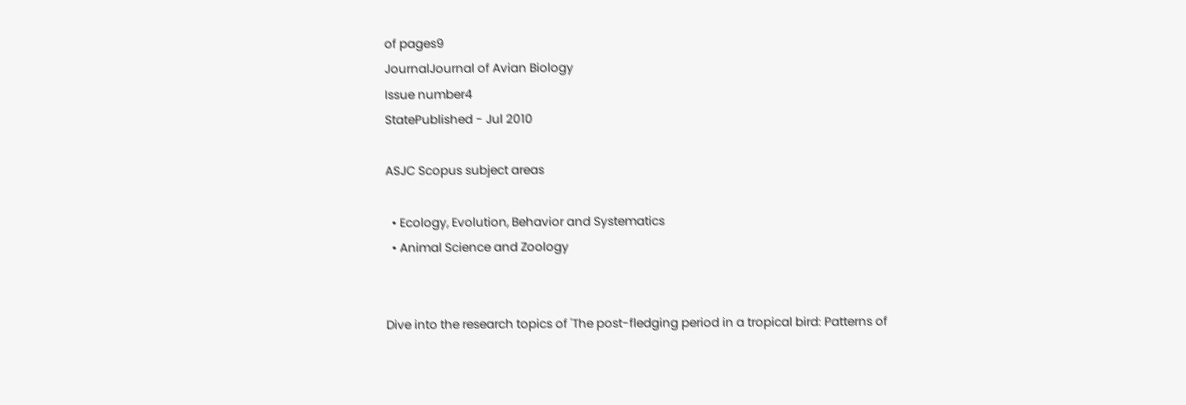of pages9
JournalJournal of Avian Biology
Issue number4
StatePublished - Jul 2010

ASJC Scopus subject areas

  • Ecology, Evolution, Behavior and Systematics
  • Animal Science and Zoology


Dive into the research topics of 'The post-fledging period in a tropical bird: Patterns of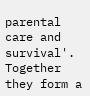parental care and survival'. Together they form a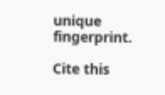unique fingerprint.

Cite this